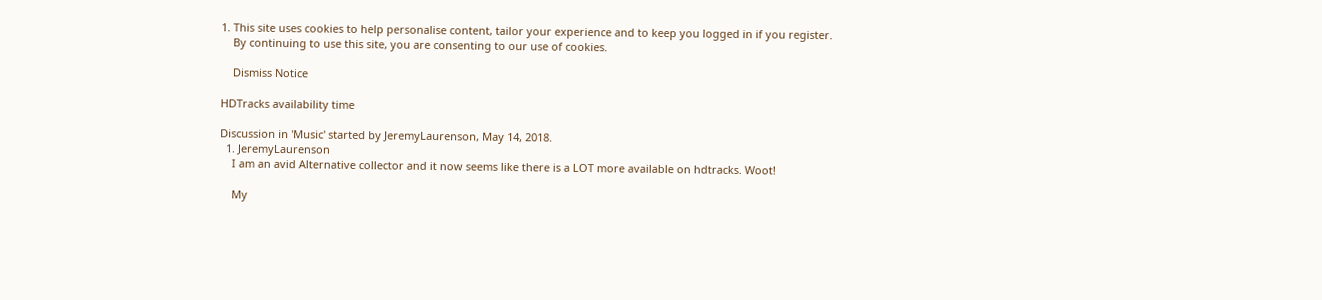1. This site uses cookies to help personalise content, tailor your experience and to keep you logged in if you register.
    By continuing to use this site, you are consenting to our use of cookies.

    Dismiss Notice

HDTracks availability time

Discussion in 'Music' started by JeremyLaurenson, May 14, 2018.
  1. JeremyLaurenson
    I am an avid Alternative collector and it now seems like there is a LOT more available on hdtracks. Woot!

    My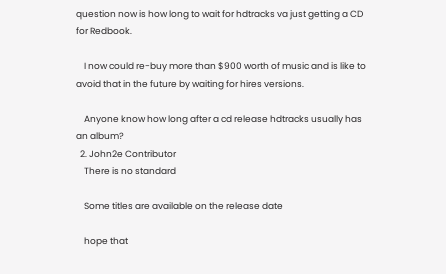question now is how long to wait for hdtracks va just getting a CD for Redbook.

    I now could re-buy more than $900 worth of music and is like to avoid that in the future by waiting for hires versions.

    Anyone know how long after a cd release hdtracks usually has an album?
  2. John2e Contributor
    There is no standard

    Some titles are available on the release date

    hope that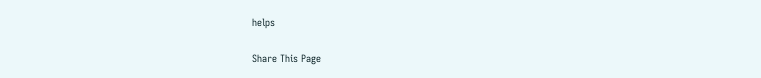helps

Share This Page